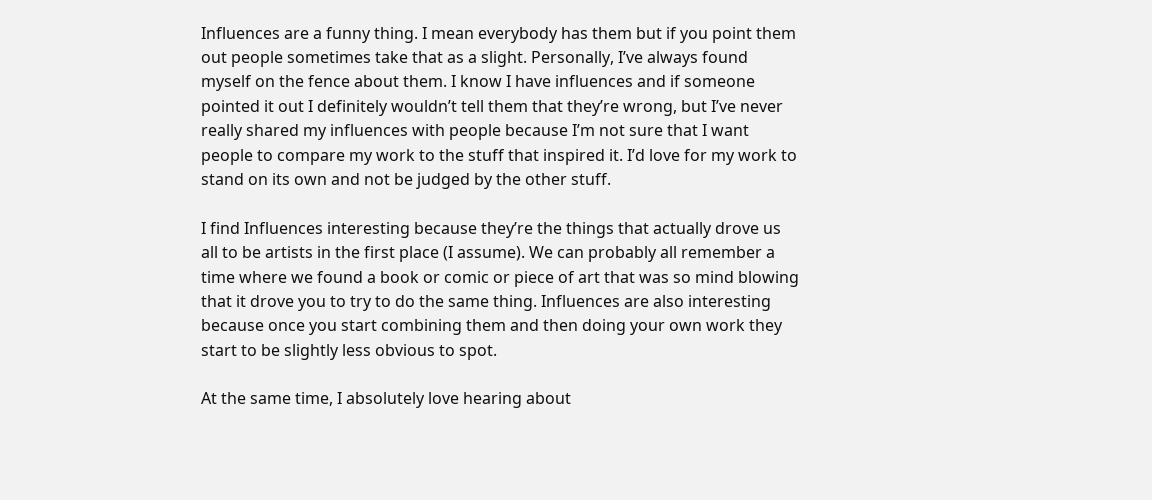Influences are a funny thing. I mean everybody has them but if you point them out people sometimes take that as a slight. Personally, I’ve always found myself on the fence about them. I know I have influences and if someone pointed it out I definitely wouldn’t tell them that they’re wrong, but I’ve never really shared my influences with people because I’m not sure that I want people to compare my work to the stuff that inspired it. I’d love for my work to stand on its own and not be judged by the other stuff.

I find Influences interesting because they’re the things that actually drove us all to be artists in the first place (I assume). We can probably all remember a time where we found a book or comic or piece of art that was so mind blowing that it drove you to try to do the same thing. Influences are also interesting because once you start combining them and then doing your own work they start to be slightly less obvious to spot.

At the same time, I absolutely love hearing about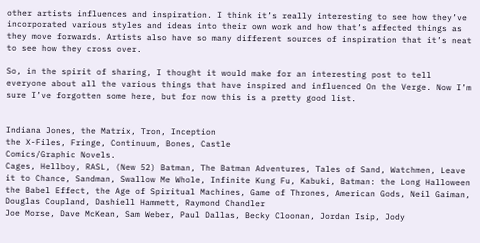other artists influences and inspiration. I think it’s really interesting to see how they’ve incorporated various styles and ideas into their own work and how that’s affected things as they move forwards. Artists also have so many different sources of inspiration that it’s neat to see how they cross over.

So, in the spirit of sharing, I thought it would make for an interesting post to tell everyone about all the various things that have inspired and influenced On the Verge. Now I’m sure I’ve forgotten some here, but for now this is a pretty good list.


Indiana Jones, the Matrix, Tron, Inception
the X-Files, Fringe, Continuum, Bones, Castle
Comics/Graphic Novels.
Cages, Hellboy, RASL, (New 52) Batman, The Batman Adventures, Tales of Sand, Watchmen, Leave it to Chance, Sandman, Swallow Me Whole, Infinite Kung Fu, Kabuki, Batman: the Long Halloween
the Babel Effect, the Age of Spiritual Machines, Game of Thrones, American Gods, Neil Gaiman, Douglas Coupland, Dashiell Hammett, Raymond Chandler
Joe Morse, Dave McKean, Sam Weber, Paul Dallas, Becky Cloonan, Jordan Isip, Jody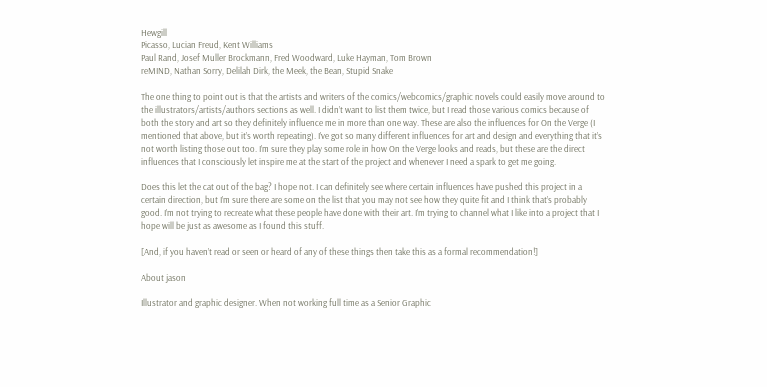Hewgill
Picasso, Lucian Freud, Kent Williams
Paul Rand, Josef Muller Brockmann, Fred Woodward, Luke Hayman, Tom Brown
reMIND, Nathan Sorry, Delilah Dirk, the Meek, the Bean, Stupid Snake

The one thing to point out is that the artists and writers of the comics/webcomics/graphic novels could easily move around to the illustrators/artists/authors sections as well. I didn’t want to list them twice, but I read those various comics because of both the story and art so they definitely influence me in more than one way. These are also the influences for On the Verge (I mentioned that above, but it’s worth repeating). I’ve got so many different influences for art and design and everything that it’s not worth listing those out too. I’m sure they play some role in how On the Verge looks and reads, but these are the direct influences that I consciously let inspire me at the start of the project and whenever I need a spark to get me going.

Does this let the cat out of the bag? I hope not. I can definitely see where certain influences have pushed this project in a certain direction, but I’m sure there are some on the list that you may not see how they quite fit and I think that’s probably good. I’m not trying to recreate what these people have done with their art. I’m trying to channel what I like into a project that I hope will be just as awesome as I found this stuff.

[And, if you haven’t read or seen or heard of any of these things then take this as a formal recommendation!]

About jason

Illustrator and graphic designer. When not working full time as a Senior Graphic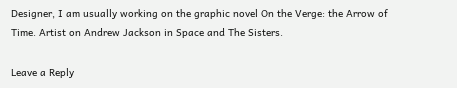Designer, I am usually working on the graphic novel On the Verge: the Arrow of Time. Artist on Andrew Jackson in Space and The Sisters.

Leave a Reply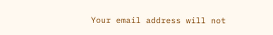Your email address will not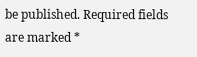be published. Required fields are marked *